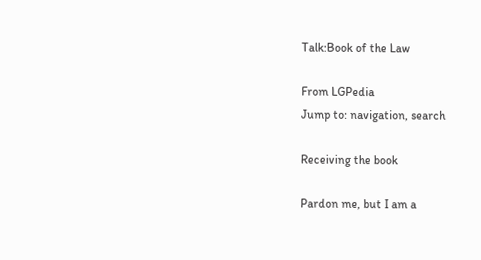Talk:Book of the Law

From LGPedia
Jump to: navigation, search

Receiving the book

Pardon me, but I am a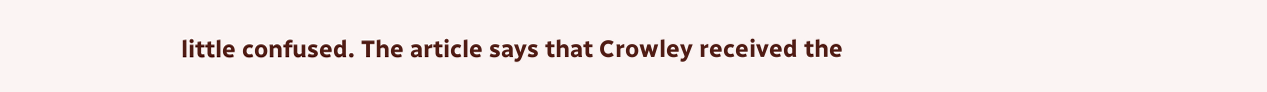little confused. The article says that Crowley received the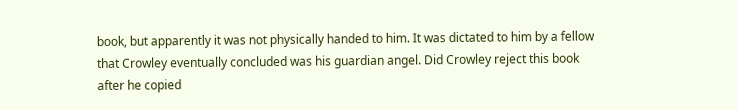book, but apparently it was not physically handed to him. It was dictated to him by a fellow that Crowley eventually concluded was his guardian angel. Did Crowley reject this book after he copied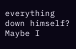everything down himself? Maybe I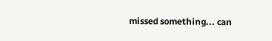missed something... can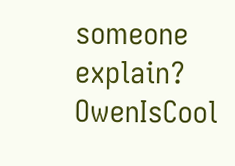someone explain? OwenIsCool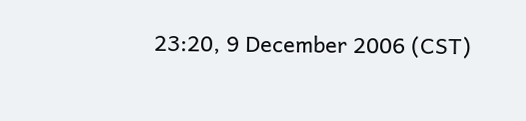23:20, 9 December 2006 (CST)